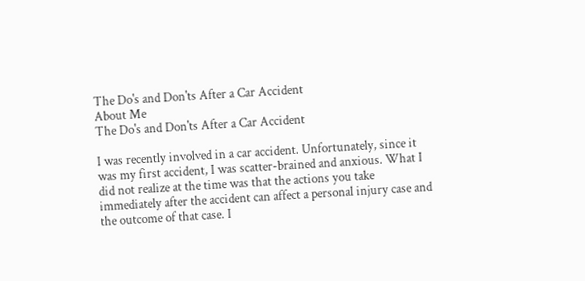The Do's and Don'ts After a Car Accident
About Me
The Do's and Don'ts After a Car Accident

I was recently involved in a car accident. Unfortunately, since it was my first accident, I was scatter-brained and anxious. What I did not realize at the time was that the actions you take immediately after the accident can affect a personal injury case and the outcome of that case. I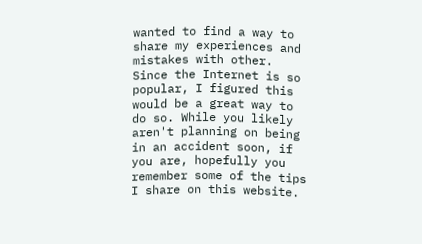wanted to find a way to share my experiences and mistakes with other. Since the Internet is so popular, I figured this would be a great way to do so. While you likely aren't planning on being in an accident soon, if you are, hopefully you remember some of the tips I share on this website.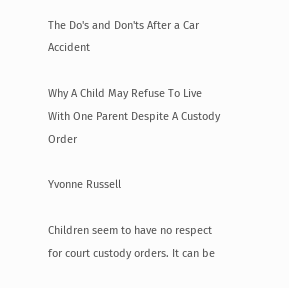The Do's and Don'ts After a Car Accident

Why A Child May Refuse To Live With One Parent Despite A Custody Order

Yvonne Russell

Children seem to have no respect for court custody orders. It can be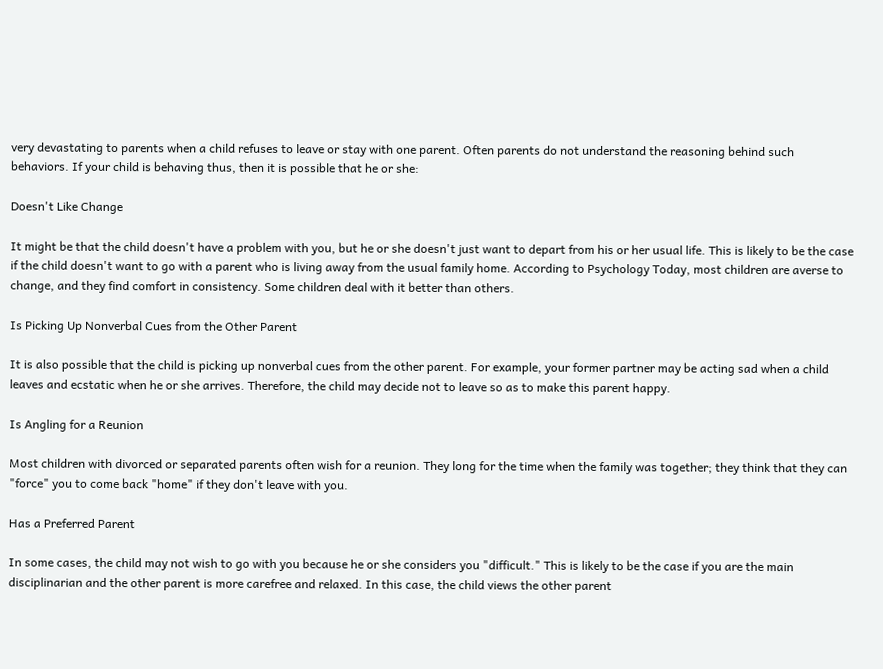very devastating to parents when a child refuses to leave or stay with one parent. Often parents do not understand the reasoning behind such behaviors. If your child is behaving thus, then it is possible that he or she:

Doesn't Like Change

It might be that the child doesn't have a problem with you, but he or she doesn't just want to depart from his or her usual life. This is likely to be the case if the child doesn't want to go with a parent who is living away from the usual family home. According to Psychology Today, most children are averse to change, and they find comfort in consistency. Some children deal with it better than others.

Is Picking Up Nonverbal Cues from the Other Parent

It is also possible that the child is picking up nonverbal cues from the other parent. For example, your former partner may be acting sad when a child leaves and ecstatic when he or she arrives. Therefore, the child may decide not to leave so as to make this parent happy.

Is Angling for a Reunion

Most children with divorced or separated parents often wish for a reunion. They long for the time when the family was together; they think that they can "force" you to come back "home" if they don't leave with you.

Has a Preferred Parent

In some cases, the child may not wish to go with you because he or she considers you "difficult." This is likely to be the case if you are the main disciplinarian and the other parent is more carefree and relaxed. In this case, the child views the other parent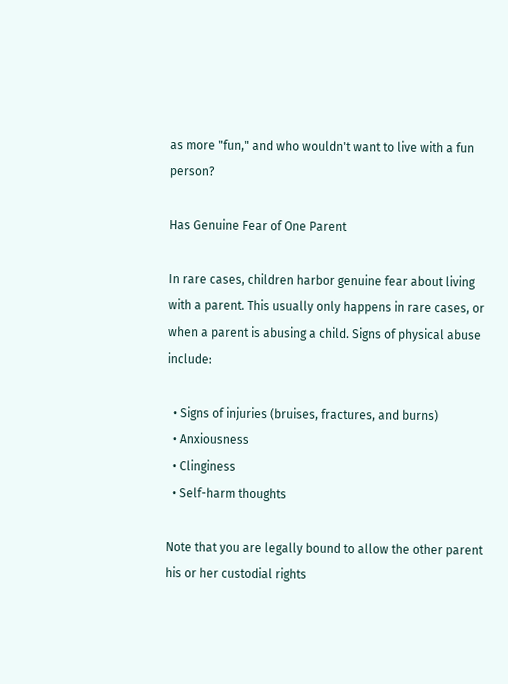as more "fun," and who wouldn't want to live with a fun person?

Has Genuine Fear of One Parent

In rare cases, children harbor genuine fear about living with a parent. This usually only happens in rare cases, or when a parent is abusing a child. Signs of physical abuse include:

  • Signs of injuries (bruises, fractures, and burns)
  • Anxiousness
  • Clinginess
  • Self-harm thoughts

Note that you are legally bound to allow the other parent his or her custodial rights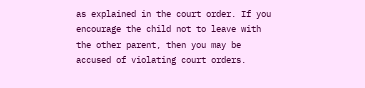as explained in the court order. If you encourage the child not to leave with the other parent, then you may be accused of violating court orders.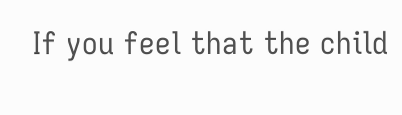If you feel that the child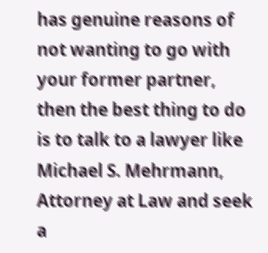has genuine reasons of not wanting to go with your former partner, then the best thing to do is to talk to a lawyer like Michael S. Mehrmann, Attorney at Law and seek a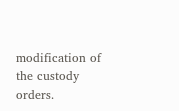modification of the custody orders.